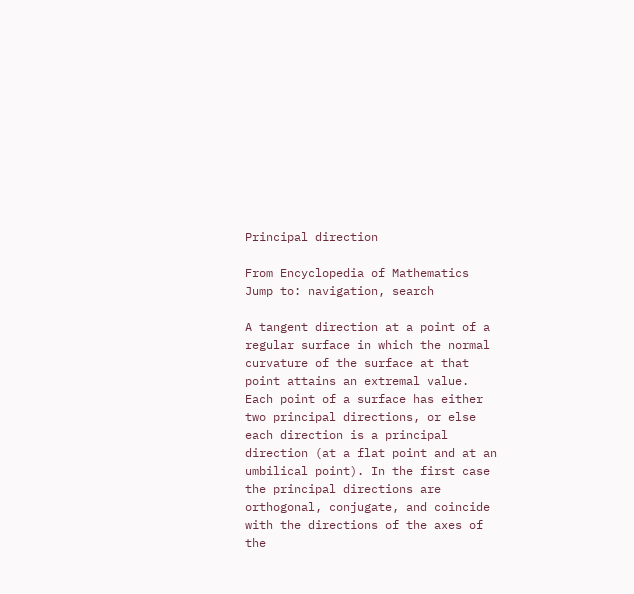Principal direction

From Encyclopedia of Mathematics
Jump to: navigation, search

A tangent direction at a point of a regular surface in which the normal curvature of the surface at that point attains an extremal value. Each point of a surface has either two principal directions, or else each direction is a principal direction (at a flat point and at an umbilical point). In the first case the principal directions are orthogonal, conjugate, and coincide with the directions of the axes of the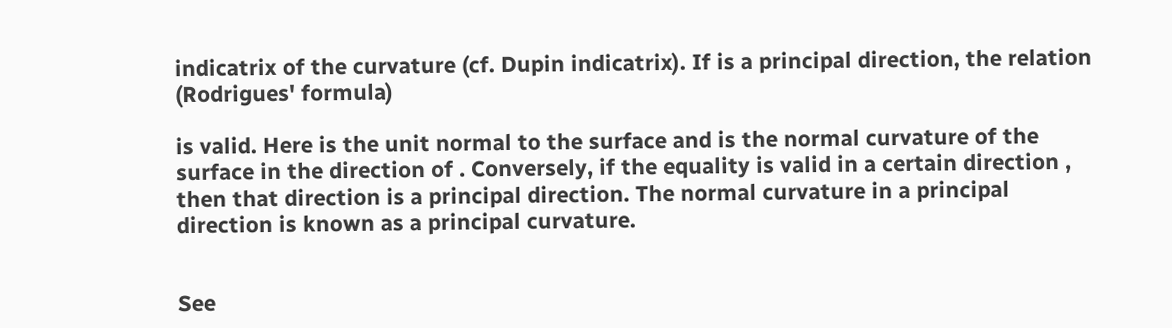indicatrix of the curvature (cf. Dupin indicatrix). If is a principal direction, the relation (Rodrigues' formula)

is valid. Here is the unit normal to the surface and is the normal curvature of the surface in the direction of . Conversely, if the equality is valid in a certain direction , then that direction is a principal direction. The normal curvature in a principal direction is known as a principal curvature.


See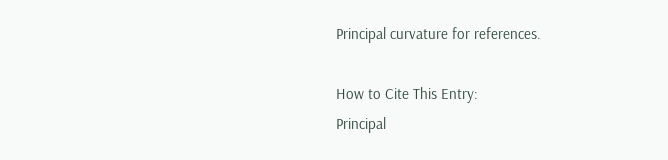Principal curvature for references.

How to Cite This Entry:
Principal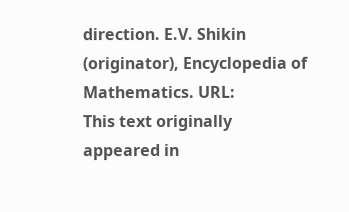direction. E.V. Shikin (originator), Encyclopedia of Mathematics. URL:
This text originally appeared in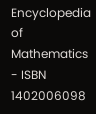Encyclopedia of Mathematics - ISBN 1402006098